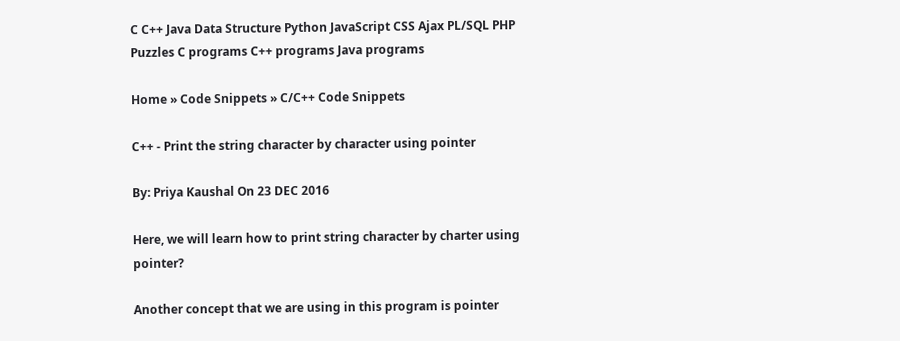C C++ Java Data Structure Python JavaScript CSS Ajax PL/SQL PHP Puzzles C programs C++ programs Java programs

Home » Code Snippets » C/C++ Code Snippets

C++ - Print the string character by character using pointer

By: Priya Kaushal On 23 DEC 2016

Here, we will learn how to print string character by charter using pointer?

Another concept that we are using in this program is pointer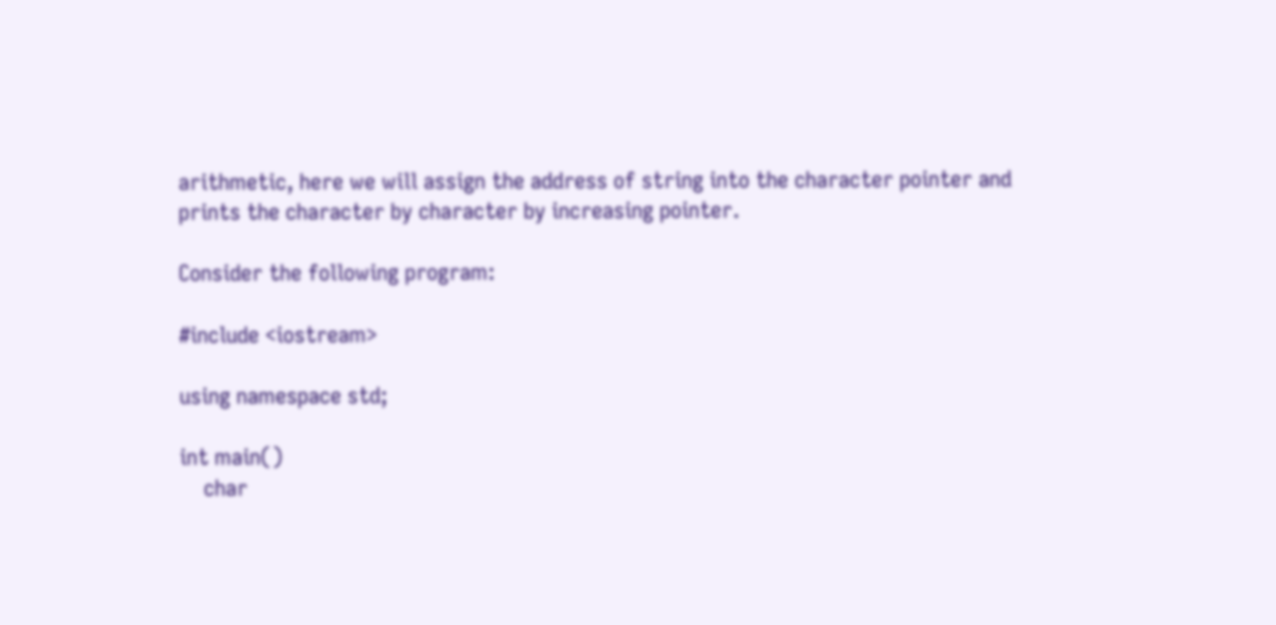arithmetic, here we will assign the address of string into the character pointer and prints the character by character by increasing pointer.

Consider the following program:

#include <iostream>

using namespace std;

int main()
    char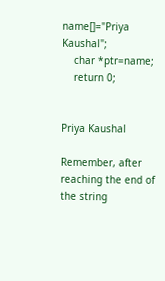name[]="Priya Kaushal";
    char *ptr=name;
    return 0;


Priya Kaushal

Remember, after reaching the end of the string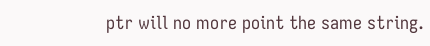ptr will no more point the same string.